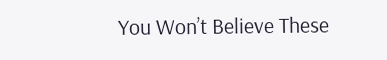You Won’t Believe These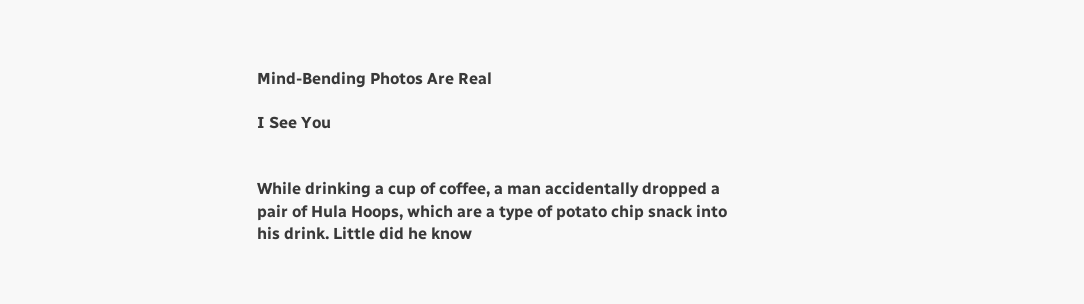Mind-Bending Photos Are Real

I See You


While drinking a cup of coffee, a man accidentally dropped a pair of Hula Hoops, which are a type of potato chip snack into his drink. Little did he know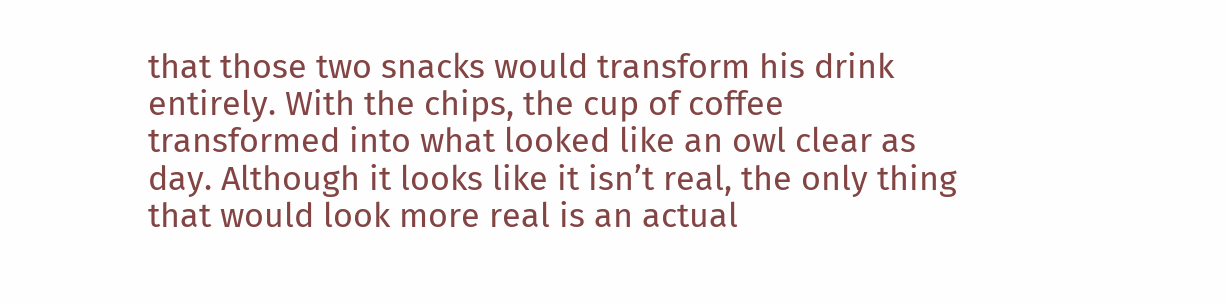that those two snacks would transform his drink entirely. With the chips, the cup of coffee transformed into what looked like an owl clear as day. Although it looks like it isn’t real, the only thing that would look more real is an actual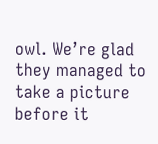owl. We’re glad they managed to take a picture before it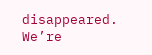disappeared. We’re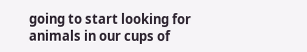going to start looking for animals in our cups of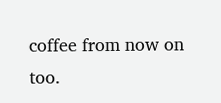coffee from now on too.